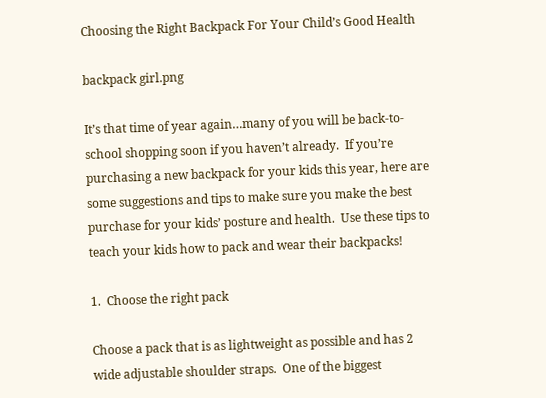Choosing the Right Backpack For Your Child’s Good Health

backpack girl.png

It’s that time of year again…many of you will be back-to-school shopping soon if you haven’t already.  If you’re purchasing a new backpack for your kids this year, here are some suggestions and tips to make sure you make the best purchase for your kids’ posture and health.  Use these tips to teach your kids how to pack and wear their backpacks!

1.  Choose the right pack

Choose a pack that is as lightweight as possible and has 2 wide adjustable shoulder straps.  One of the biggest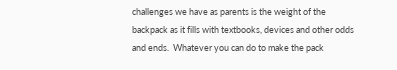challenges we have as parents is the weight of the backpack as it fills with textbooks, devices and other odds and ends.  Whatever you can do to make the pack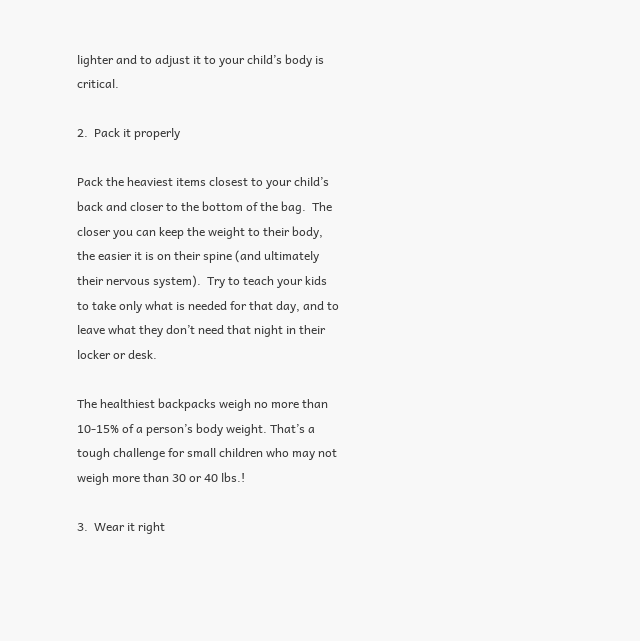lighter and to adjust it to your child’s body is critical.

2.  Pack it properly

Pack the heaviest items closest to your child’s back and closer to the bottom of the bag.  The closer you can keep the weight to their body, the easier it is on their spine (and ultimately their nervous system).  Try to teach your kids to take only what is needed for that day, and to leave what they don’t need that night in their locker or desk.

The healthiest backpacks weigh no more than 10-15% of a person’s body weight. That’s a tough challenge for small children who may not weigh more than 30 or 40 lbs.!

3.  Wear it right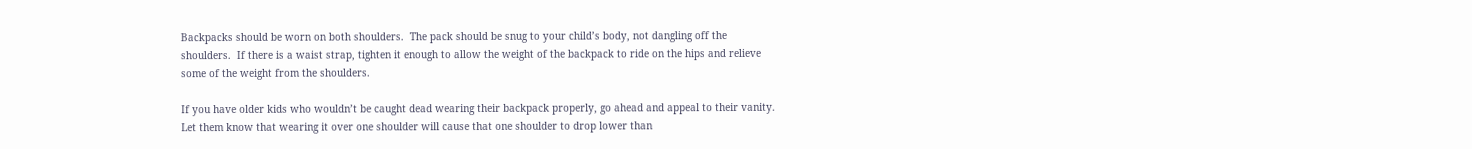Backpacks should be worn on both shoulders.  The pack should be snug to your child’s body, not dangling off the shoulders.  If there is a waist strap, tighten it enough to allow the weight of the backpack to ride on the hips and relieve some of the weight from the shoulders.

If you have older kids who wouldn’t be caught dead wearing their backpack properly, go ahead and appeal to their vanity.  Let them know that wearing it over one shoulder will cause that one shoulder to drop lower than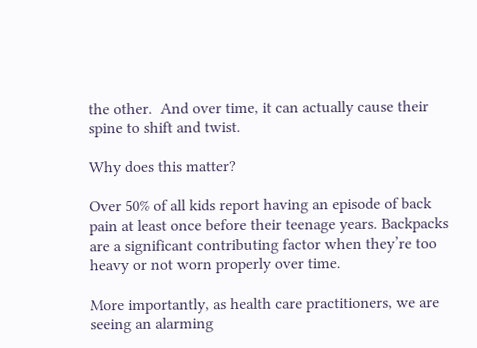the other.  And over time, it can actually cause their spine to shift and twist.

Why does this matter?

Over 50% of all kids report having an episode of back pain at least once before their teenage years. Backpacks are a significant contributing factor when they’re too heavy or not worn properly over time.

More importantly, as health care practitioners, we are seeing an alarming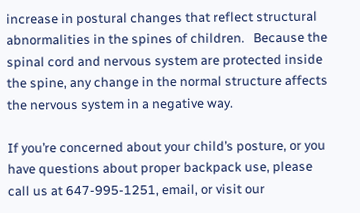increase in postural changes that reflect structural abnormalities in the spines of children.   Because the spinal cord and nervous system are protected inside the spine, any change in the normal structure affects the nervous system in a negative way.

If you’re concerned about your child’s posture, or you have questions about proper backpack use, please call us at 647-995-1251, email, or visit our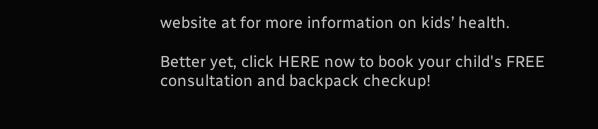website at for more information on kids’ health.

Better yet, click HERE now to book your child's FREE consultation and backpack checkup!